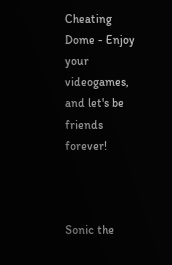Cheating Dome - Enjoy your videogames, and let's be friends forever!



Sonic the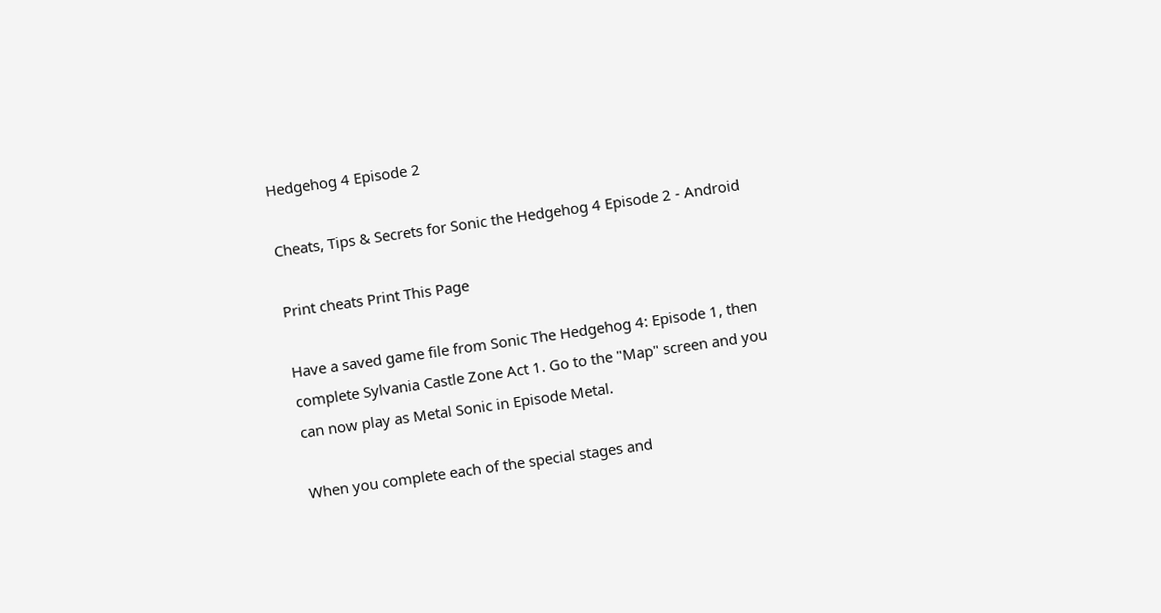Hedgehog 4 Episode 2

Cheats, Tips & Secrets for Sonic the Hedgehog 4 Episode 2 - Android

Print cheats Print This Page

Have a saved game file from Sonic The Hedgehog 4: Episode 1, then complete Sylvania Castle Zone Act 1. Go to the "Map" screen and you can now play as Metal Sonic in Episode Metal.

When you complete each of the special stages and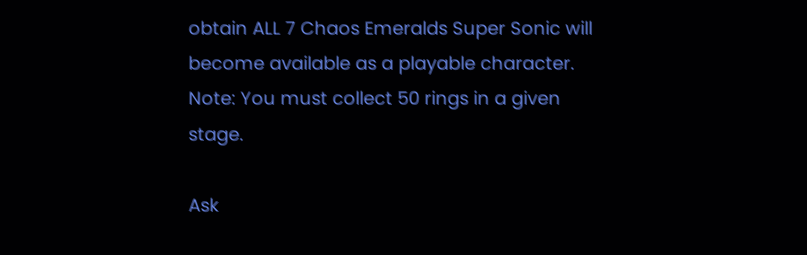obtain ALL 7 Chaos Emeralds Super Sonic will become available as a playable character. Note: You must collect 50 rings in a given stage.

Ask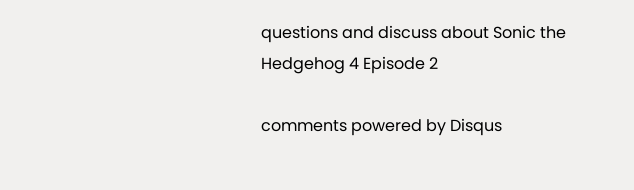questions and discuss about Sonic the Hedgehog 4 Episode 2

comments powered by Disqus